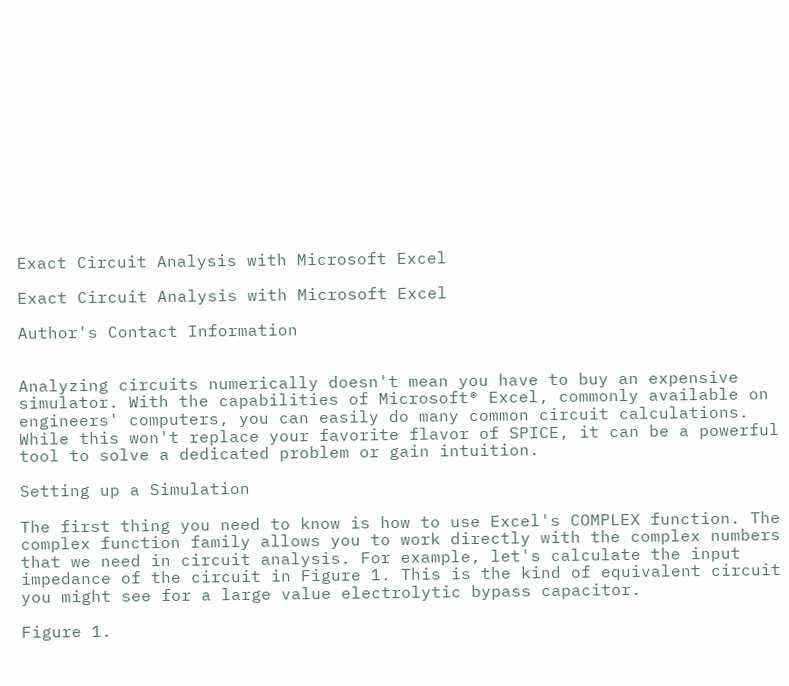Exact Circuit Analysis with Microsoft Excel

Exact Circuit Analysis with Microsoft Excel

Author's Contact Information


Analyzing circuits numerically doesn't mean you have to buy an expensive simulator. With the capabilities of Microsoft® Excel, commonly available on engineers' computers, you can easily do many common circuit calculations. While this won't replace your favorite flavor of SPICE, it can be a powerful tool to solve a dedicated problem or gain intuition.

Setting up a Simulation

The first thing you need to know is how to use Excel's COMPLEX function. The complex function family allows you to work directly with the complex numbers that we need in circuit analysis. For example, let's calculate the input impedance of the circuit in Figure 1. This is the kind of equivalent circuit you might see for a large value electrolytic bypass capacitor.

Figure 1.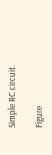Simple RC circuit.

Figure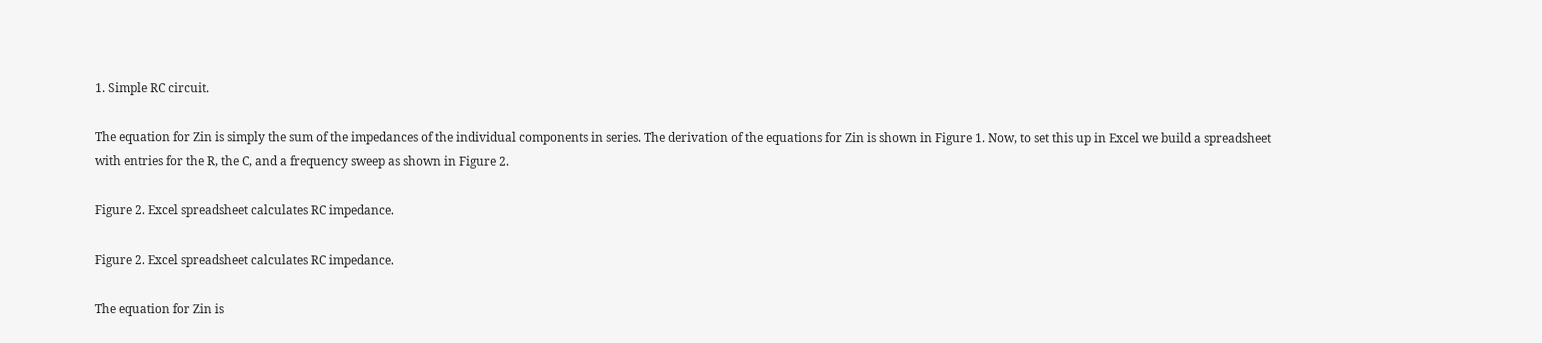1. Simple RC circuit.

The equation for Zin is simply the sum of the impedances of the individual components in series. The derivation of the equations for Zin is shown in Figure 1. Now, to set this up in Excel we build a spreadsheet with entries for the R, the C, and a frequency sweep as shown in Figure 2.

Figure 2. Excel spreadsheet calculates RC impedance.

Figure 2. Excel spreadsheet calculates RC impedance.

The equation for Zin is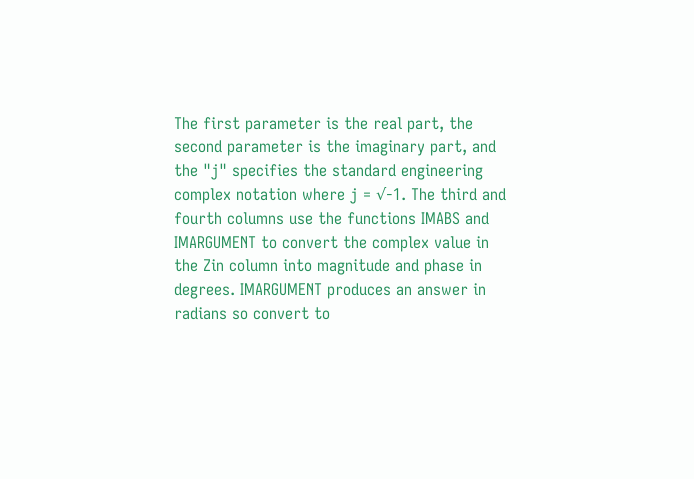The first parameter is the real part, the second parameter is the imaginary part, and the "j" specifies the standard engineering complex notation where j = √-1. The third and fourth columns use the functions IMABS and IMARGUMENT to convert the complex value in the Zin column into magnitude and phase in degrees. IMARGUMENT produces an answer in radians so convert to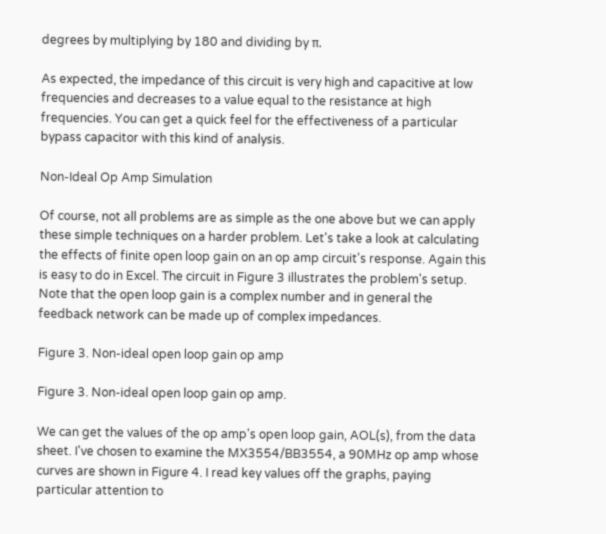degrees by multiplying by 180 and dividing by π.

As expected, the impedance of this circuit is very high and capacitive at low frequencies and decreases to a value equal to the resistance at high frequencies. You can get a quick feel for the effectiveness of a particular bypass capacitor with this kind of analysis.

Non-Ideal Op Amp Simulation

Of course, not all problems are as simple as the one above but we can apply these simple techniques on a harder problem. Let's take a look at calculating the effects of finite open loop gain on an op amp circuit's response. Again this is easy to do in Excel. The circuit in Figure 3 illustrates the problem's setup. Note that the open loop gain is a complex number and in general the feedback network can be made up of complex impedances.

Figure 3. Non-ideal open loop gain op amp

Figure 3. Non-ideal open loop gain op amp.

We can get the values of the op amp's open loop gain, AOL(s), from the data sheet. I've chosen to examine the MX3554/BB3554, a 90MHz op amp whose curves are shown in Figure 4. I read key values off the graphs, paying particular attention to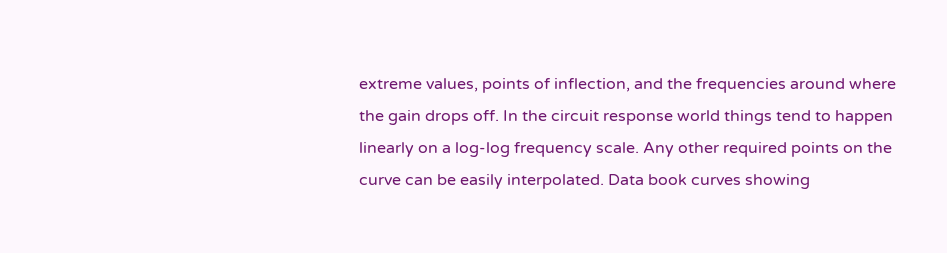extreme values, points of inflection, and the frequencies around where the gain drops off. In the circuit response world things tend to happen linearly on a log-log frequency scale. Any other required points on the curve can be easily interpolated. Data book curves showing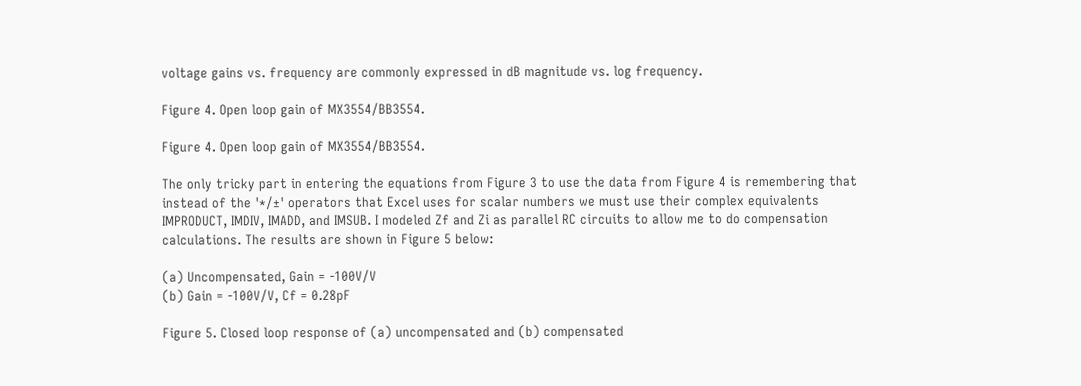voltage gains vs. frequency are commonly expressed in dB magnitude vs. log frequency.

Figure 4. Open loop gain of MX3554/BB3554.

Figure 4. Open loop gain of MX3554/BB3554.

The only tricky part in entering the equations from Figure 3 to use the data from Figure 4 is remembering that instead of the '*/±' operators that Excel uses for scalar numbers we must use their complex equivalents IMPRODUCT, IMDIV, IMADD, and IMSUB. I modeled Zf and Zi as parallel RC circuits to allow me to do compensation calculations. The results are shown in Figure 5 below:

(a) Uncompensated, Gain = -100V/V
(b) Gain = -100V/V, Cf = 0.28pF

Figure 5. Closed loop response of (a) uncompensated and (b) compensated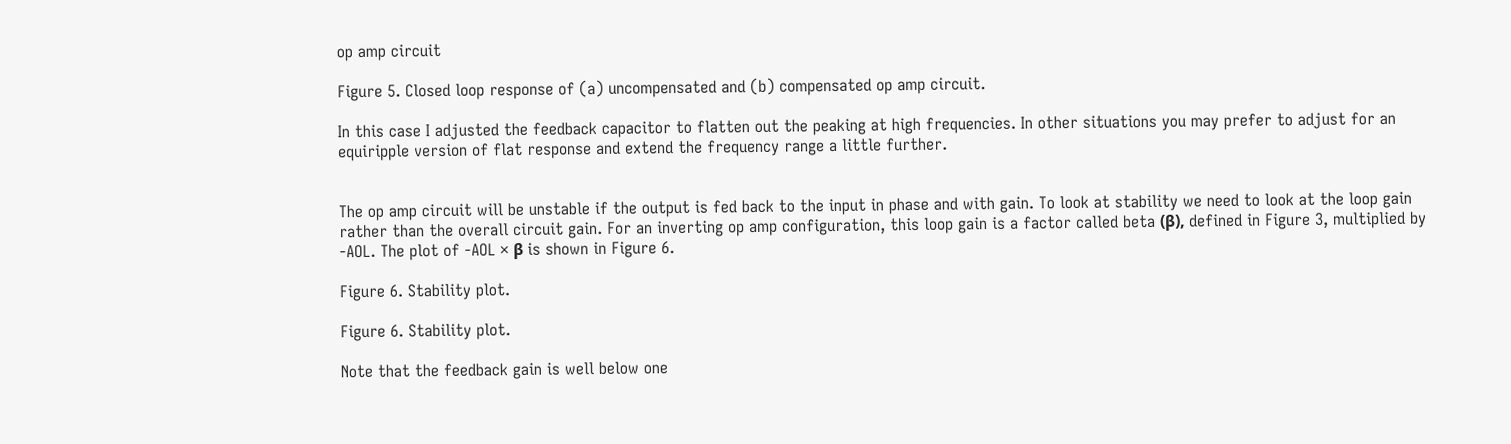op amp circuit

Figure 5. Closed loop response of (a) uncompensated and (b) compensated op amp circuit.

In this case I adjusted the feedback capacitor to flatten out the peaking at high frequencies. In other situations you may prefer to adjust for an equiripple version of flat response and extend the frequency range a little further.


The op amp circuit will be unstable if the output is fed back to the input in phase and with gain. To look at stability we need to look at the loop gain rather than the overall circuit gain. For an inverting op amp configuration, this loop gain is a factor called beta (β), defined in Figure 3, multiplied by -AOL. The plot of -AOL × β is shown in Figure 6.

Figure 6. Stability plot.

Figure 6. Stability plot.

Note that the feedback gain is well below one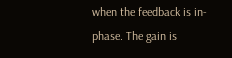when the feedback is in-phase. The gain is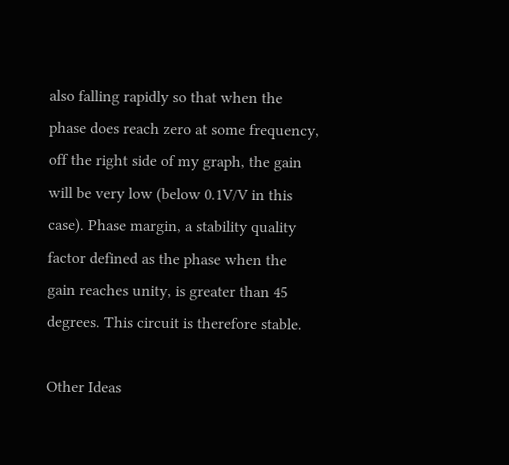also falling rapidly so that when the phase does reach zero at some frequency, off the right side of my graph, the gain will be very low (below 0.1V/V in this case). Phase margin, a stability quality factor defined as the phase when the gain reaches unity, is greater than 45 degrees. This circuit is therefore stable.

Other Ideas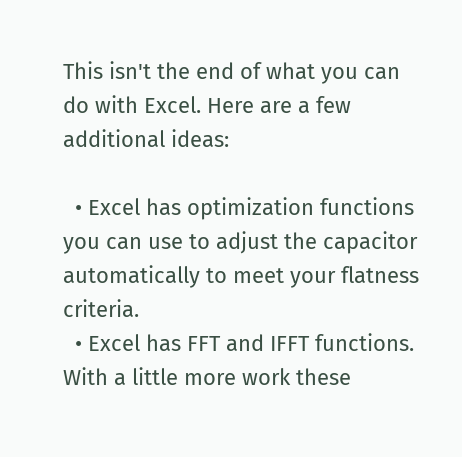This isn't the end of what you can do with Excel. Here are a few additional ideas:

  • Excel has optimization functions you can use to adjust the capacitor automatically to meet your flatness criteria.
  • Excel has FFT and IFFT functions. With a little more work these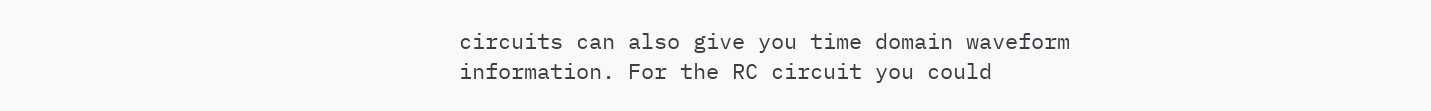circuits can also give you time domain waveform information. For the RC circuit you could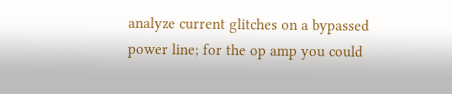analyze current glitches on a bypassed power line; for the op amp you could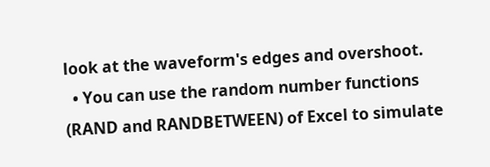look at the waveform's edges and overshoot.
  • You can use the random number functions (RAND and RANDBETWEEN) of Excel to simulate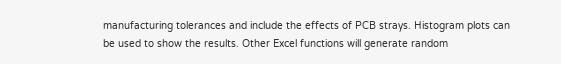manufacturing tolerances and include the effects of PCB strays. Histogram plots can be used to show the results. Other Excel functions will generate random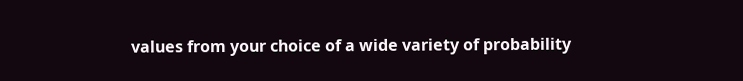values from your choice of a wide variety of probability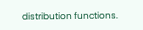distribution functions.